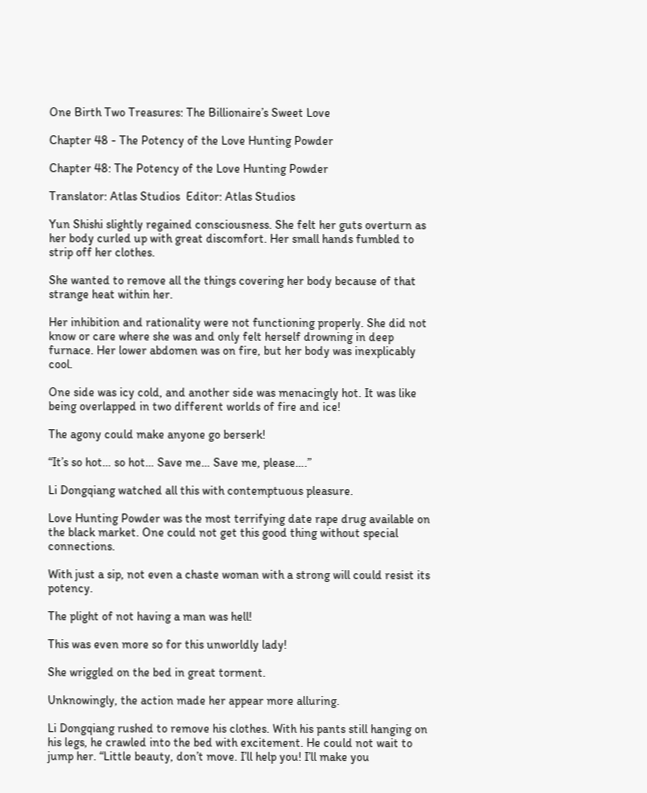One Birth Two Treasures: The Billionaire’s Sweet Love

Chapter 48 - The Potency of the Love Hunting Powder

Chapter 48: The Potency of the Love Hunting Powder

Translator: Atlas Studios  Editor: Atlas Studios

Yun Shishi slightly regained consciousness. She felt her guts overturn as her body curled up with great discomfort. Her small hands fumbled to strip off her clothes.

She wanted to remove all the things covering her body because of that strange heat within her.

Her inhibition and rationality were not functioning properly. She did not know or care where she was and only felt herself drowning in deep furnace. Her lower abdomen was on fire, but her body was inexplicably cool.

One side was icy cold, and another side was menacingly hot. It was like being overlapped in two different worlds of fire and ice!

The agony could make anyone go berserk!

“It’s so hot… so hot… Save me… Save me, please….”

Li Dongqiang watched all this with contemptuous pleasure.

Love Hunting Powder was the most terrifying date rape drug available on the black market. One could not get this good thing without special connections.

With just a sip, not even a chaste woman with a strong will could resist its potency.

The plight of not having a man was hell!

This was even more so for this unworldly lady!

She wriggled on the bed in great torment.

Unknowingly, the action made her appear more alluring.

Li Dongqiang rushed to remove his clothes. With his pants still hanging on his legs, he crawled into the bed with excitement. He could not wait to jump her. “Little beauty, don’t move. I’ll help you! I’ll make you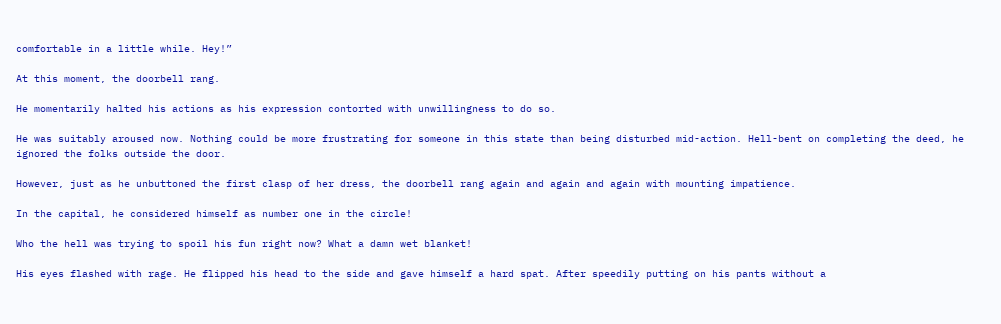comfortable in a little while. Hey!”

At this moment, the doorbell rang.

He momentarily halted his actions as his expression contorted with unwillingness to do so.

He was suitably aroused now. Nothing could be more frustrating for someone in this state than being disturbed mid-action. Hell-bent on completing the deed, he ignored the folks outside the door.

However, just as he unbuttoned the first clasp of her dress, the doorbell rang again and again and again with mounting impatience.

In the capital, he considered himself as number one in the circle!

Who the hell was trying to spoil his fun right now? What a damn wet blanket!

His eyes flashed with rage. He flipped his head to the side and gave himself a hard spat. After speedily putting on his pants without a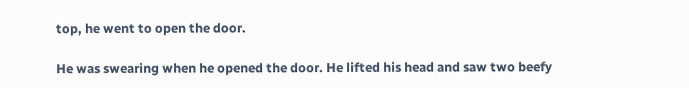top, he went to open the door.

He was swearing when he opened the door. He lifted his head and saw two beefy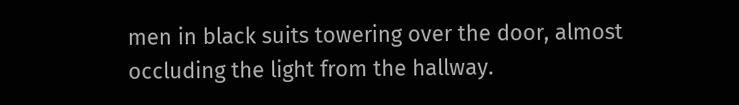men in black suits towering over the door, almost occluding the light from the hallway.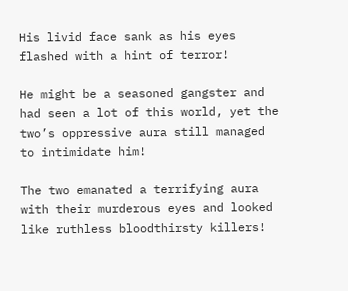His livid face sank as his eyes flashed with a hint of terror!

He might be a seasoned gangster and had seen a lot of this world, yet the two’s oppressive aura still managed to intimidate him!

The two emanated a terrifying aura with their murderous eyes and looked like ruthless bloodthirsty killers!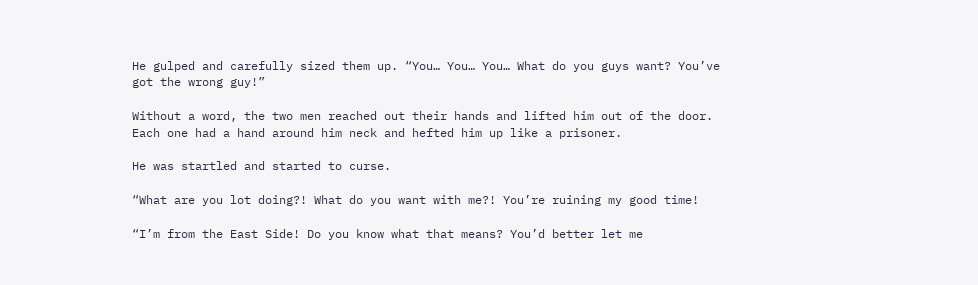He gulped and carefully sized them up. “You… You… You… What do you guys want? You’ve got the wrong guy!”

Without a word, the two men reached out their hands and lifted him out of the door. Each one had a hand around him neck and hefted him up like a prisoner.

He was startled and started to curse.

“What are you lot doing?! What do you want with me?! You’re ruining my good time!

“I’m from the East Side! Do you know what that means? You’d better let me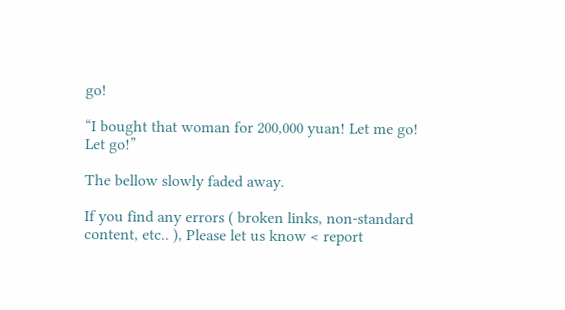go!

“I bought that woman for 200,000 yuan! Let me go! Let go!”

The bellow slowly faded away.

If you find any errors ( broken links, non-standard content, etc.. ), Please let us know < report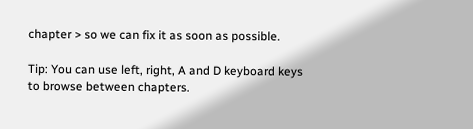chapter > so we can fix it as soon as possible.

Tip: You can use left, right, A and D keyboard keys to browse between chapters.